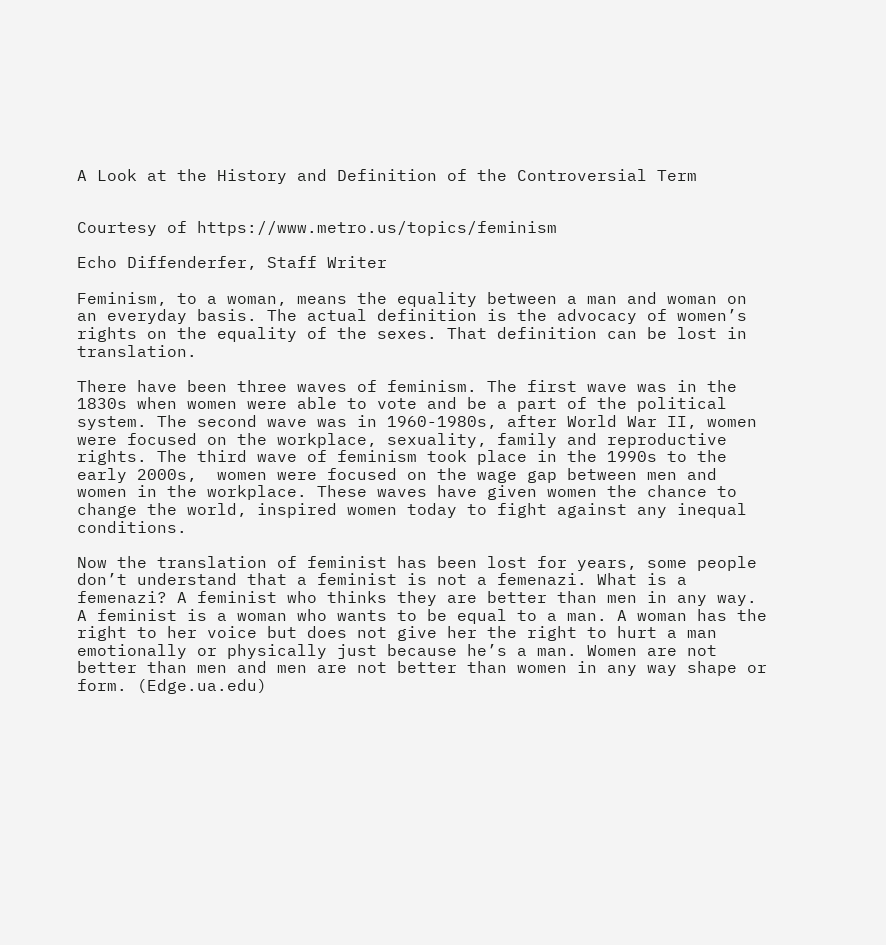A Look at the History and Definition of the Controversial Term


Courtesy of https://www.metro.us/topics/feminism

Echo Diffenderfer, Staff Writer

Feminism, to a woman, means the equality between a man and woman on an everyday basis. The actual definition is the advocacy of women’s rights on the equality of the sexes. That definition can be lost in translation.

There have been three waves of feminism. The first wave was in the 1830s when women were able to vote and be a part of the political system. The second wave was in 1960-1980s, after World War II, women were focused on the workplace, sexuality, family and reproductive rights. The third wave of feminism took place in the 1990s to the early 2000s,  women were focused on the wage gap between men and women in the workplace. These waves have given women the chance to change the world, inspired women today to fight against any inequal conditions.

Now the translation of feminist has been lost for years, some people don’t understand that a feminist is not a femenazi. What is a femenazi? A feminist who thinks they are better than men in any way. A feminist is a woman who wants to be equal to a man. A woman has the right to her voice but does not give her the right to hurt a man emotionally or physically just because he’s a man. Women are not better than men and men are not better than women in any way shape or form. (Edge.ua.edu)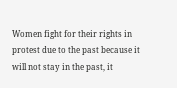Women fight for their rights in protest due to the past because it will not stay in the past, it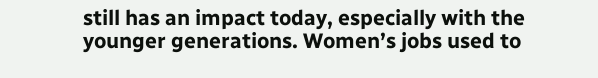still has an impact today, especially with the younger generations. Women’s jobs used to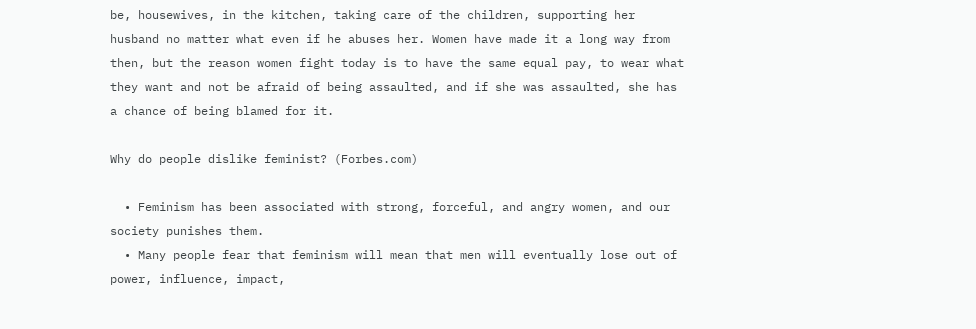be, housewives, in the kitchen, taking care of the children, supporting her husband no matter what even if he abuses her. Women have made it a long way from then, but the reason women fight today is to have the same equal pay, to wear what they want and not be afraid of being assaulted, and if she was assaulted, she has a chance of being blamed for it.

Why do people dislike feminist? (Forbes.com)

  • Feminism has been associated with strong, forceful, and angry women, and our society punishes them.
  • Many people fear that feminism will mean that men will eventually lose out of power, influence, impact,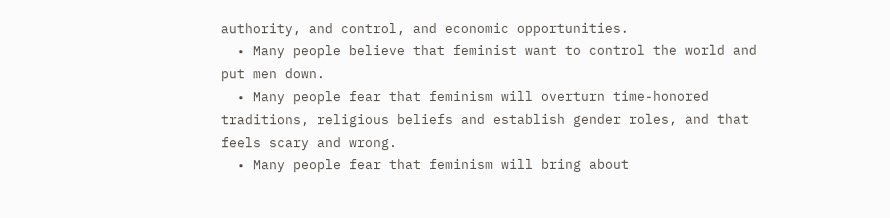authority, and control, and economic opportunities.
  • Many people believe that feminist want to control the world and put men down.
  • Many people fear that feminism will overturn time-honored traditions, religious beliefs and establish gender roles, and that feels scary and wrong.
  • Many people fear that feminism will bring about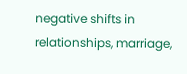negative shifts in relationships, marriage,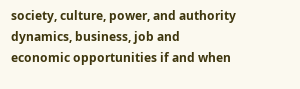society, culture, power, and authority dynamics, business, job and economic opportunities if and when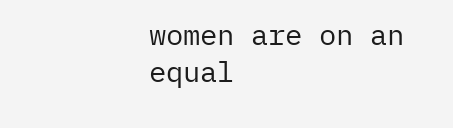women are on an equal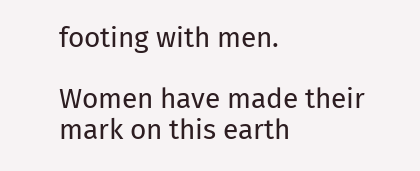footing with men.

Women have made their mark on this earth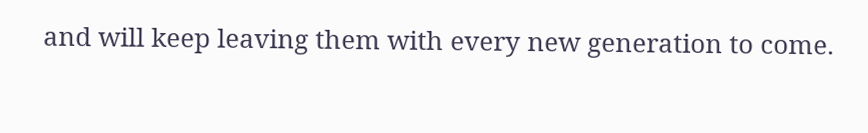and will keep leaving them with every new generation to come.